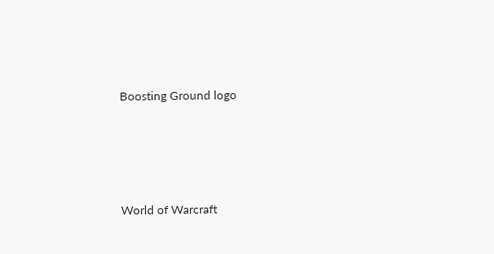Boosting Ground logo




World of Warcraft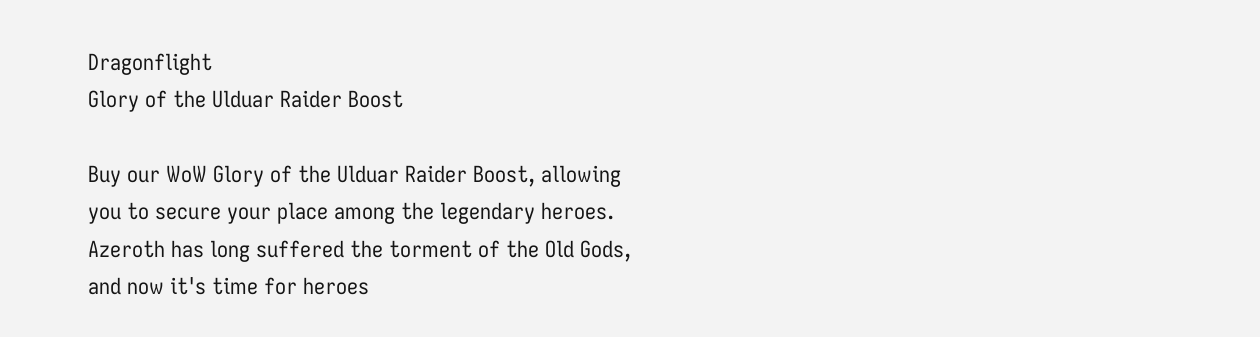Dragonflight
Glory of the Ulduar Raider Boost

Buy our WoW Glory of the Ulduar Raider Boost, allowing you to secure your place among the legendary heroes. Azeroth has long suffered the torment of the Old Gods, and now it's time for heroes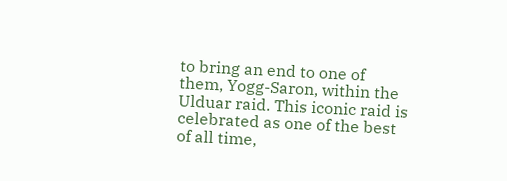to bring an end to one of them, Yogg-Saron, within the Ulduar raid. This iconic raid is celebrated as one of the best of all time,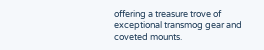offering a treasure trove of exceptional transmog gear and coveted mounts.